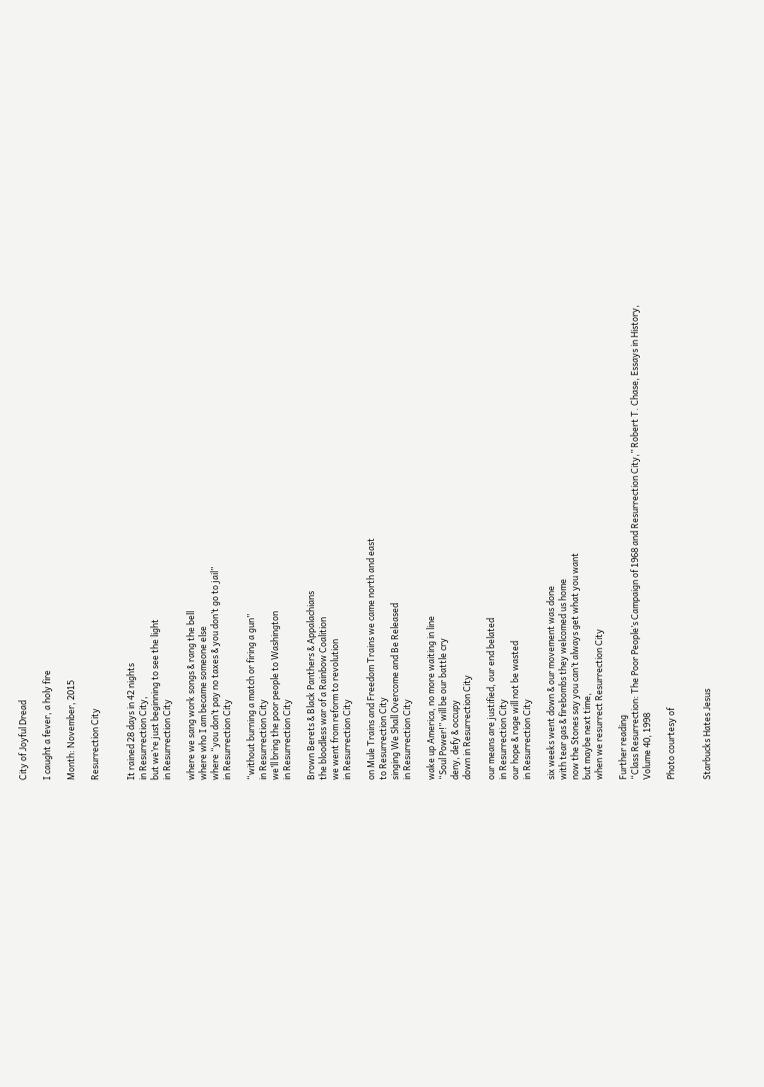City of Joyful Dread

I caught a fever, a holy fire

Month: November, 2015

Resurrection City


It rained 28 days in 42 nights
in Resurrection City,
but we’re just beginning to see the light
in Resurrection City

where we sang work songs & rang the bell
where who I am became someone else
where “you don’t pay no taxes & you don’t go to jail”
in Resurrection City

“without burning a match or firing a gun”
in Resurrection City
we’ll bring the poor people to Washington
in Resurrection City

Brown Berets & Black Panthers & Appalachians
the bloodless war of a Rainbow Coalition
we went from reform to revolution
in Resurrection City

on Mule Trains and Freedom Trains we came north and east
to Resurrection City
singing We Shall Overcome and Be Released
in Resurrection City

wake up America, no more waiting in line
“Soul Power!” will be our battle cry
deny, defy & occupy
down in Resurrection City

our means are justified, our end belated
in Resurrection City
our hope & rage will not be wasted
in Resurrection City

six weeks went down & our movement was done
with tear gas & firebombs they welcomed us home
now the Stones say you can’t always get what you want
but maybe next time,
when we resurrect Resurrection City

Further reading
“Class Resurrection: The Poor People’s Campaign of 1968 and Resurrection City,” Robert T. Chase, Essays in History, Volume 40, 1998

Photo courtesy of


Starbucks Hates Jesus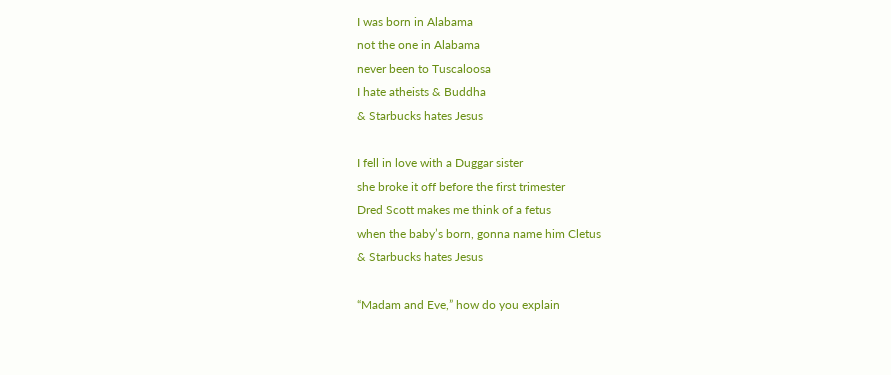I was born in Alabama
not the one in Alabama
never been to Tuscaloosa
I hate atheists & Buddha
& Starbucks hates Jesus

I fell in love with a Duggar sister
she broke it off before the first trimester
Dred Scott makes me think of a fetus
when the baby’s born, gonna name him Cletus
& Starbucks hates Jesus

“Madam and Eve,” how do you explain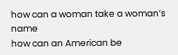how can a woman take a woman’s name
how can an American be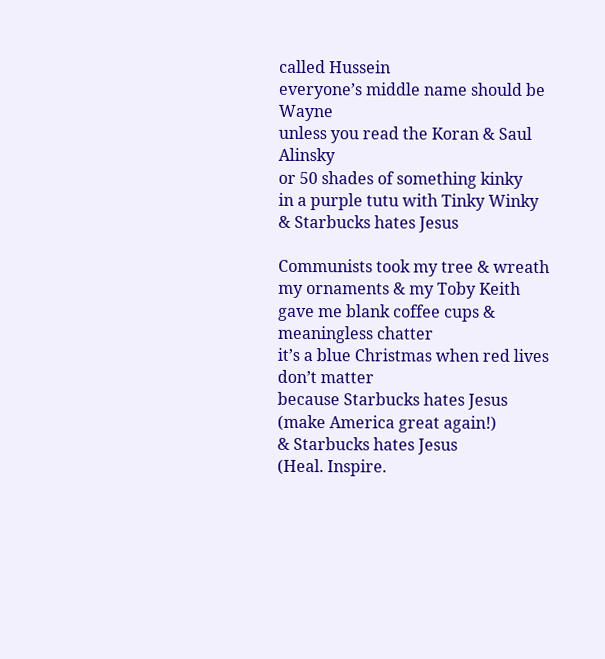called Hussein
everyone’s middle name should be Wayne
unless you read the Koran & Saul Alinsky
or 50 shades of something kinky
in a purple tutu with Tinky Winky
& Starbucks hates Jesus

Communists took my tree & wreath
my ornaments & my Toby Keith
gave me blank coffee cups & meaningless chatter
it’s a blue Christmas when red lives don’t matter
because Starbucks hates Jesus
(make America great again!)
& Starbucks hates Jesus
(Heal. Inspire.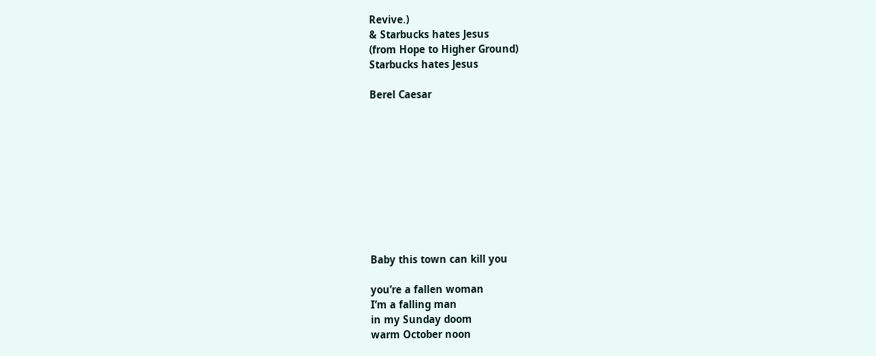Revive.)
& Starbucks hates Jesus
(from Hope to Higher Ground)
Starbucks hates Jesus

Berel Caesar










Baby this town can kill you

you’re a fallen woman
I’m a falling man
in my Sunday doom
warm October noon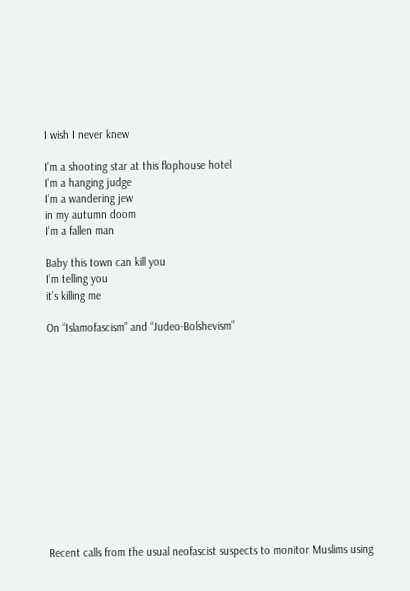I wish I never knew

I’m a shooting star at this flophouse hotel
I’m a hanging judge
I’m a wandering jew
in my autumn doom
I’m a fallen man

Baby this town can kill you
I’m telling you
it’s killing me

On “Islamofascism” and “Judeo-Bolshevism”













Recent calls from the usual neofascist suspects to monitor Muslims using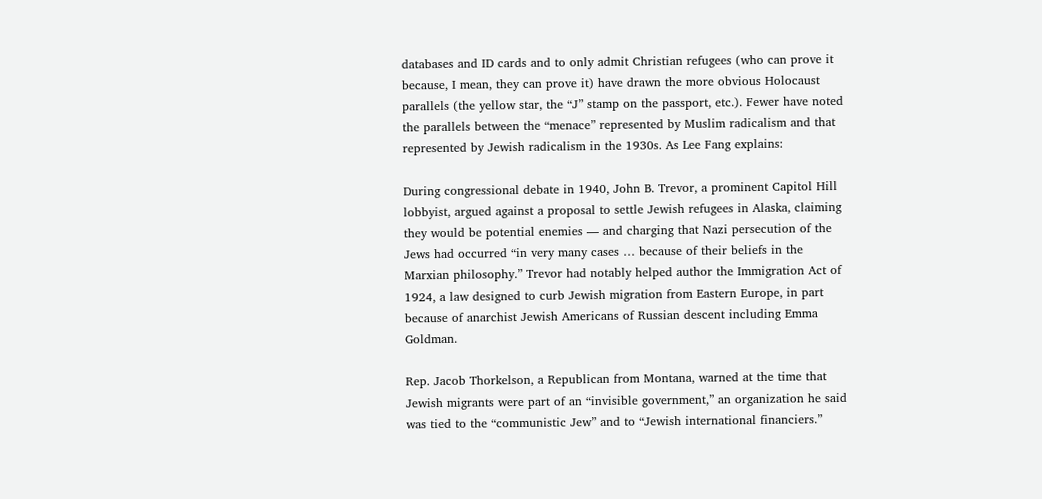databases and ID cards and to only admit Christian refugees (who can prove it because, I mean, they can prove it) have drawn the more obvious Holocaust parallels (the yellow star, the “J” stamp on the passport, etc.). Fewer have noted the parallels between the “menace” represented by Muslim radicalism and that represented by Jewish radicalism in the 1930s. As Lee Fang explains:

During congressional debate in 1940, John B. Trevor, a prominent Capitol Hill lobbyist, argued against a proposal to settle Jewish refugees in Alaska, claiming they would be potential enemies — and charging that Nazi persecution of the Jews had occurred “in very many cases … because of their beliefs in the Marxian philosophy.” Trevor had notably helped author the Immigration Act of 1924, a law designed to curb Jewish migration from Eastern Europe, in part because of anarchist Jewish Americans of Russian descent including Emma Goldman.

Rep. Jacob Thorkelson, a Republican from Montana, warned at the time that Jewish migrants were part of an “invisible government,” an organization he said was tied to the “communistic Jew” and to “Jewish international financiers.”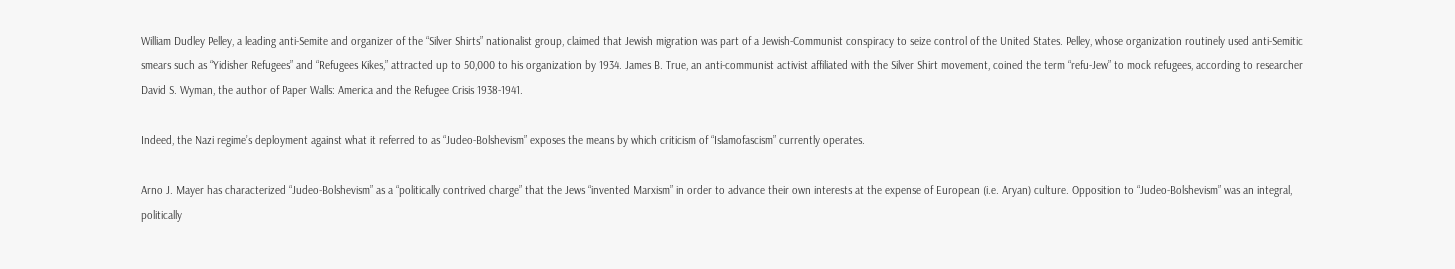William Dudley Pelley, a leading anti-Semite and organizer of the “Silver Shirts” nationalist group, claimed that Jewish migration was part of a Jewish-Communist conspiracy to seize control of the United States. Pelley, whose organization routinely used anti-Semitic smears such as “Yidisher Refugees” and “Refugees Kikes,” attracted up to 50,000 to his organization by 1934. James B. True, an anti-communist activist affiliated with the Silver Shirt movement, coined the term “refu-Jew” to mock refugees, according to researcher David S. Wyman, the author of Paper Walls: America and the Refugee Crisis 1938-1941.

Indeed, the Nazi regime’s deployment against what it referred to as “Judeo-Bolshevism” exposes the means by which criticism of “Islamofascism” currently operates.

Arno J. Mayer has characterized “Judeo-Bolshevism” as a “politically contrived charge” that the Jews “invented Marxism” in order to advance their own interests at the expense of European (i.e. Aryan) culture. Opposition to “Judeo-Bolshevism” was an integral, politically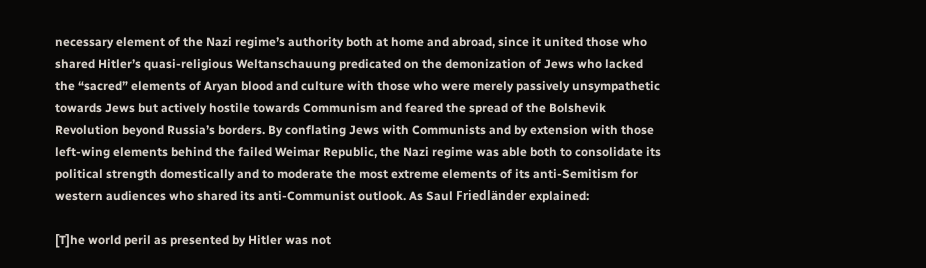necessary element of the Nazi regime’s authority both at home and abroad, since it united those who shared Hitler’s quasi-religious Weltanschauung predicated on the demonization of Jews who lacked the “sacred” elements of Aryan blood and culture with those who were merely passively unsympathetic towards Jews but actively hostile towards Communism and feared the spread of the Bolshevik Revolution beyond Russia’s borders. By conflating Jews with Communists and by extension with those left-wing elements behind the failed Weimar Republic, the Nazi regime was able both to consolidate its political strength domestically and to moderate the most extreme elements of its anti-Semitism for western audiences who shared its anti-Communist outlook. As Saul Friedländer explained:

[T]he world peril as presented by Hitler was not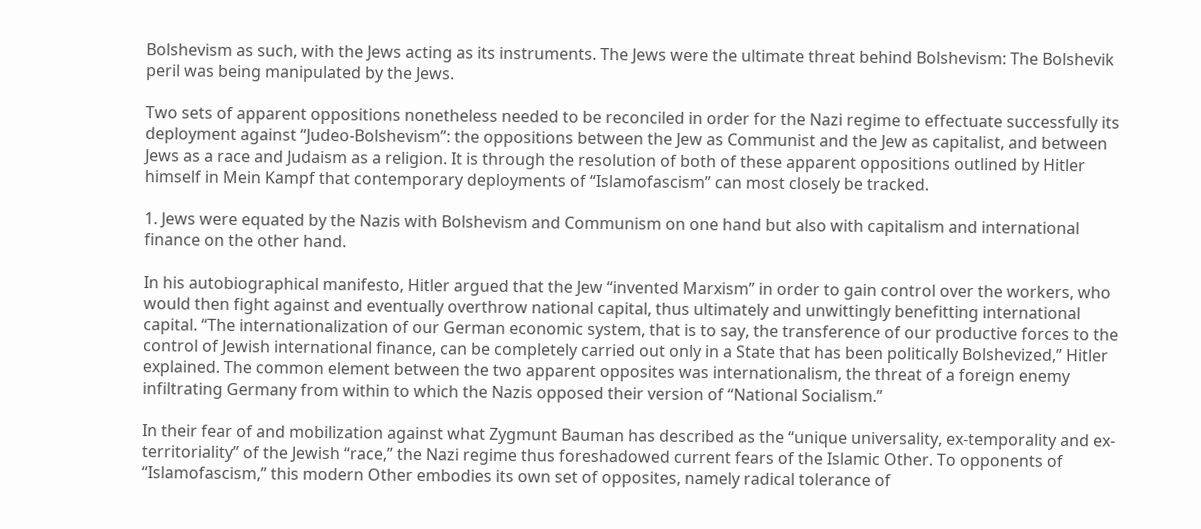Bolshevism as such, with the Jews acting as its instruments. The Jews were the ultimate threat behind Bolshevism: The Bolshevik peril was being manipulated by the Jews.

Two sets of apparent oppositions nonetheless needed to be reconciled in order for the Nazi regime to effectuate successfully its deployment against “Judeo-Bolshevism”: the oppositions between the Jew as Communist and the Jew as capitalist, and between Jews as a race and Judaism as a religion. It is through the resolution of both of these apparent oppositions outlined by Hitler himself in Mein Kampf that contemporary deployments of “Islamofascism” can most closely be tracked.

1. Jews were equated by the Nazis with Bolshevism and Communism on one hand but also with capitalism and international finance on the other hand.

In his autobiographical manifesto, Hitler argued that the Jew “invented Marxism” in order to gain control over the workers, who would then fight against and eventually overthrow national capital, thus ultimately and unwittingly benefitting international capital. “The internationalization of our German economic system, that is to say, the transference of our productive forces to the control of Jewish international finance, can be completely carried out only in a State that has been politically Bolshevized,” Hitler explained. The common element between the two apparent opposites was internationalism, the threat of a foreign enemy infiltrating Germany from within to which the Nazis opposed their version of “National Socialism.”

In their fear of and mobilization against what Zygmunt Bauman has described as the “unique universality, ex-temporality and ex-territoriality” of the Jewish “race,” the Nazi regime thus foreshadowed current fears of the Islamic Other. To opponents of “Islamofascism,” this modern Other embodies its own set of opposites, namely radical tolerance of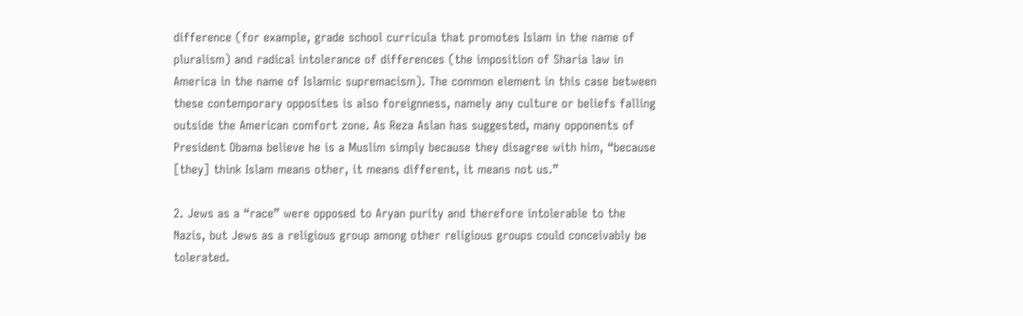difference (for example, grade school curricula that promotes Islam in the name of pluralism) and radical intolerance of differences (the imposition of Sharia law in America in the name of Islamic supremacism). The common element in this case between these contemporary opposites is also foreignness, namely any culture or beliefs falling outside the American comfort zone. As Reza Aslan has suggested, many opponents of President Obama believe he is a Muslim simply because they disagree with him, “because [they] think Islam means other, it means different, it means not us.”

2. Jews as a “race” were opposed to Aryan purity and therefore intolerable to the Nazis, but Jews as a religious group among other religious groups could conceivably be tolerated.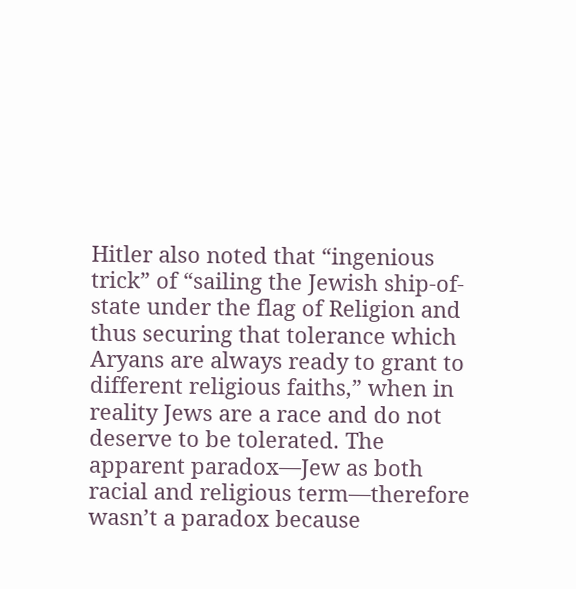Hitler also noted that “ingenious trick” of “sailing the Jewish ship-of-state under the flag of Religion and thus securing that tolerance which Aryans are always ready to grant to different religious faiths,” when in reality Jews are a race and do not deserve to be tolerated. The apparent paradox—Jew as both racial and religious term—therefore wasn’t a paradox because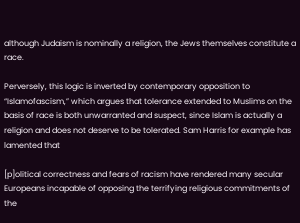although Judaism is nominally a religion, the Jews themselves constitute a race.

Perversely, this logic is inverted by contemporary opposition to “Islamofascism,” which argues that tolerance extended to Muslims on the basis of race is both unwarranted and suspect, since Islam is actually a religion and does not deserve to be tolerated. Sam Harris for example has lamented that

[p]olitical correctness and fears of racism have rendered many secular Europeans incapable of opposing the terrifying religious commitments of the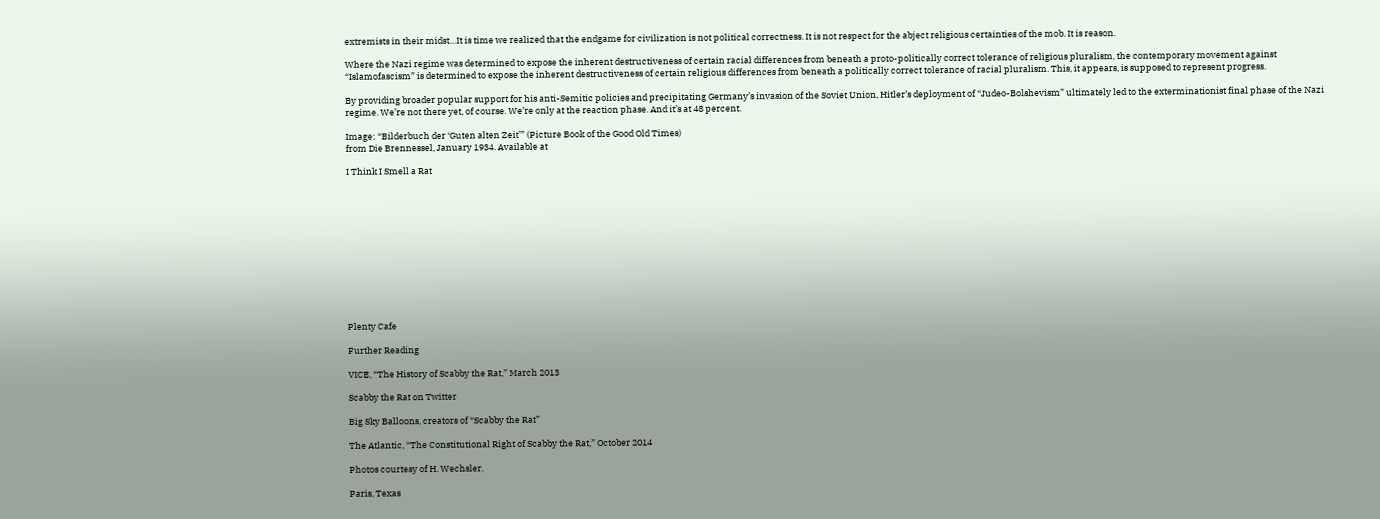extremists in their midst…It is time we realized that the endgame for civilization is not political correctness. It is not respect for the abject religious certainties of the mob. It is reason.

Where the Nazi regime was determined to expose the inherent destructiveness of certain racial differences from beneath a proto-politically correct tolerance of religious pluralism, the contemporary movement against “Islamofascism” is determined to expose the inherent destructiveness of certain religious differences from beneath a politically correct tolerance of racial pluralism. This, it appears, is supposed to represent progress.

By providing broader popular support for his anti-Semitic policies and precipitating Germany’s invasion of the Soviet Union, Hitler’s deployment of “Judeo-Bolshevism” ultimately led to the exterminationist final phase of the Nazi regime. We’re not there yet, of course. We’re only at the reaction phase. And it’s at 48 percent.

Image: “Bilderbuch der ‘Guten alten Zeit’” (Picture Book of the Good Old Times)
from Die Brennessel, January 1934. Available at

I Think I Smell a Rat












Plenty Cafe

Further Reading

VICE, “The History of Scabby the Rat,” March 2013

Scabby the Rat on Twitter

Big Sky Balloons, creators of “Scabby the Rat”

The Atlantic, “The Constitutional Right of Scabby the Rat,” October 2014

Photos courtesy of H. Wechsler.

Paris, Texas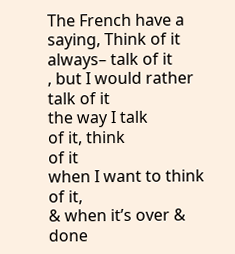The French have a
saying, Think of it
always– talk of it
, but I would rather
talk of it
the way I talk
of it, think
of it
when I want to think
of it,
& when it’s over & done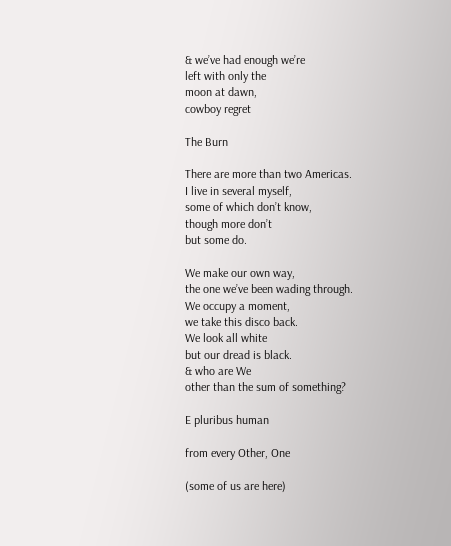& we’ve had enough we’re
left with only the
moon at dawn,
cowboy regret

The Burn

There are more than two Americas.
I live in several myself,
some of which don’t know,
though more don’t
but some do.

We make our own way,
the one we’ve been wading through.
We occupy a moment,
we take this disco back.
We look all white
but our dread is black.
& who are We
other than the sum of something?

E pluribus human

from every Other, One

(some of us are here)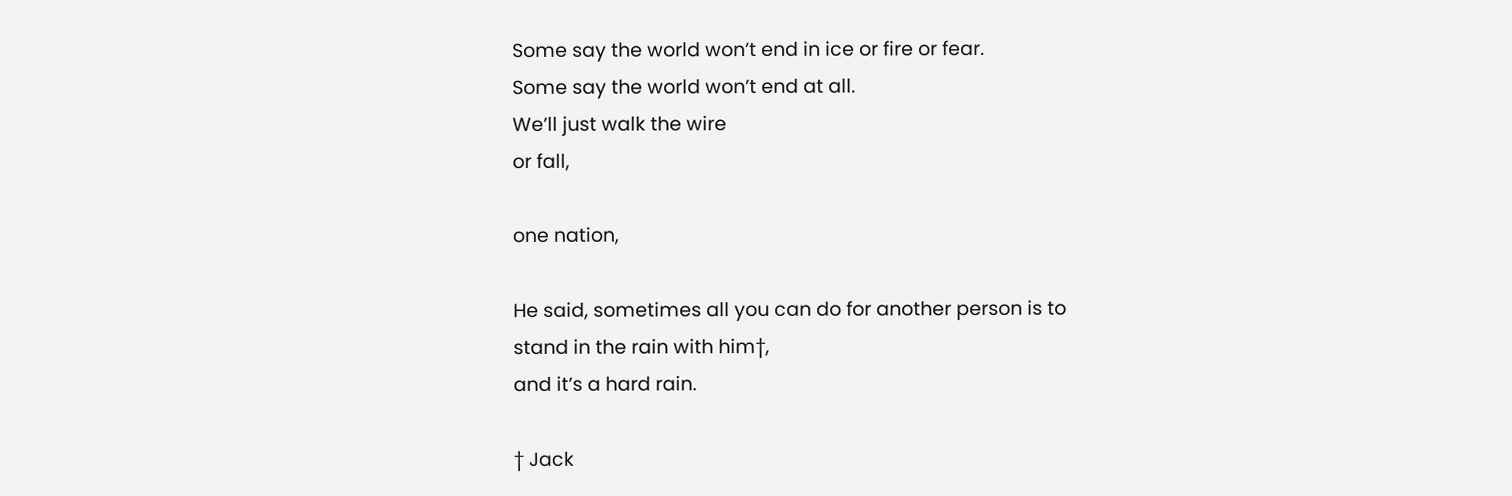Some say the world won’t end in ice or fire or fear.
Some say the world won’t end at all.
We’ll just walk the wire
or fall,

one nation,

He said, sometimes all you can do for another person is to
stand in the rain with him†,
and it’s a hard rain.

† Jack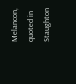Melancon, quoted in Staughton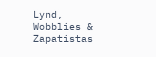Lynd, Wobblies & Zapatistas